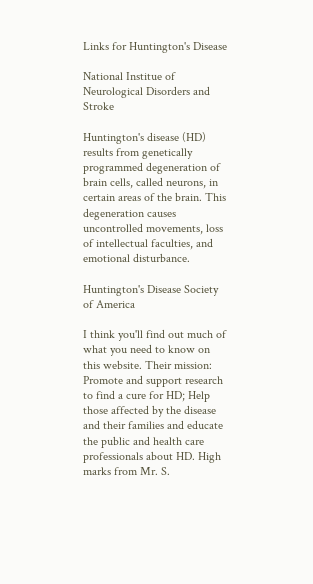Links for Huntington's Disease

National Institue of Neurological Disorders and Stroke

Huntington's disease (HD) results from genetically programmed degeneration of brain cells, called neurons, in certain areas of the brain. This degeneration causes uncontrolled movements, loss of intellectual faculties, and emotional disturbance.

Huntington's Disease Society of America

I think you'll find out much of what you need to know on this website. Their mission: Promote and support research to find a cure for HD; Help those affected by the disease and their families and educate the public and health care professionals about HD. High marks from Mr. S.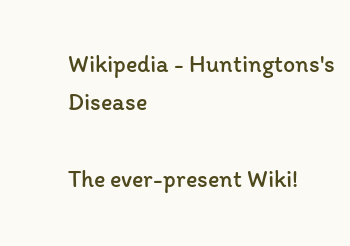Wikipedia - Huntingtons's Disease

The ever-present Wiki!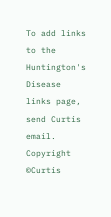To add links to the Huntington's Disease links page, send Curtis email.
Copyright ©Curtis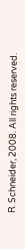R. Schneider, 2008. All rights reserved.